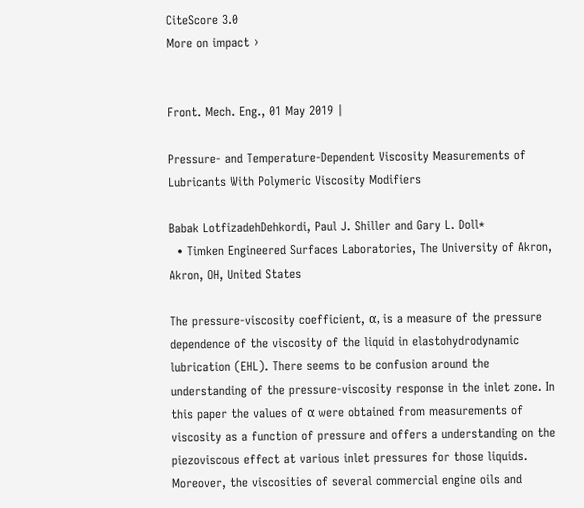CiteScore 3.0
More on impact ›


Front. Mech. Eng., 01 May 2019 |

Pressure- and Temperature-Dependent Viscosity Measurements of Lubricants With Polymeric Viscosity Modifiers

Babak LotfizadehDehkordi, Paul J. Shiller and Gary L. Doll*
  • Timken Engineered Surfaces Laboratories, The University of Akron, Akron, OH, United States

The pressure-viscosity coefficient, α, is a measure of the pressure dependence of the viscosity of the liquid in elastohydrodynamic lubrication (EHL). There seems to be confusion around the understanding of the pressure-viscosity response in the inlet zone. In this paper the values of α were obtained from measurements of viscosity as a function of pressure and offers a understanding on the piezoviscous effect at various inlet pressures for those liquids. Moreover, the viscosities of several commercial engine oils and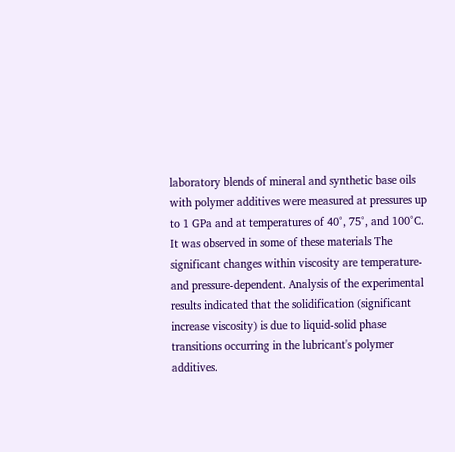laboratory blends of mineral and synthetic base oils with polymer additives were measured at pressures up to 1 GPa and at temperatures of 40°, 75°, and 100°C. It was observed in some of these materials The significant changes within viscosity are temperature- and pressure-dependent. Analysis of the experimental results indicated that the solidification (significant increase viscosity) is due to liquid-solid phase transitions occurring in the lubricant's polymer additives.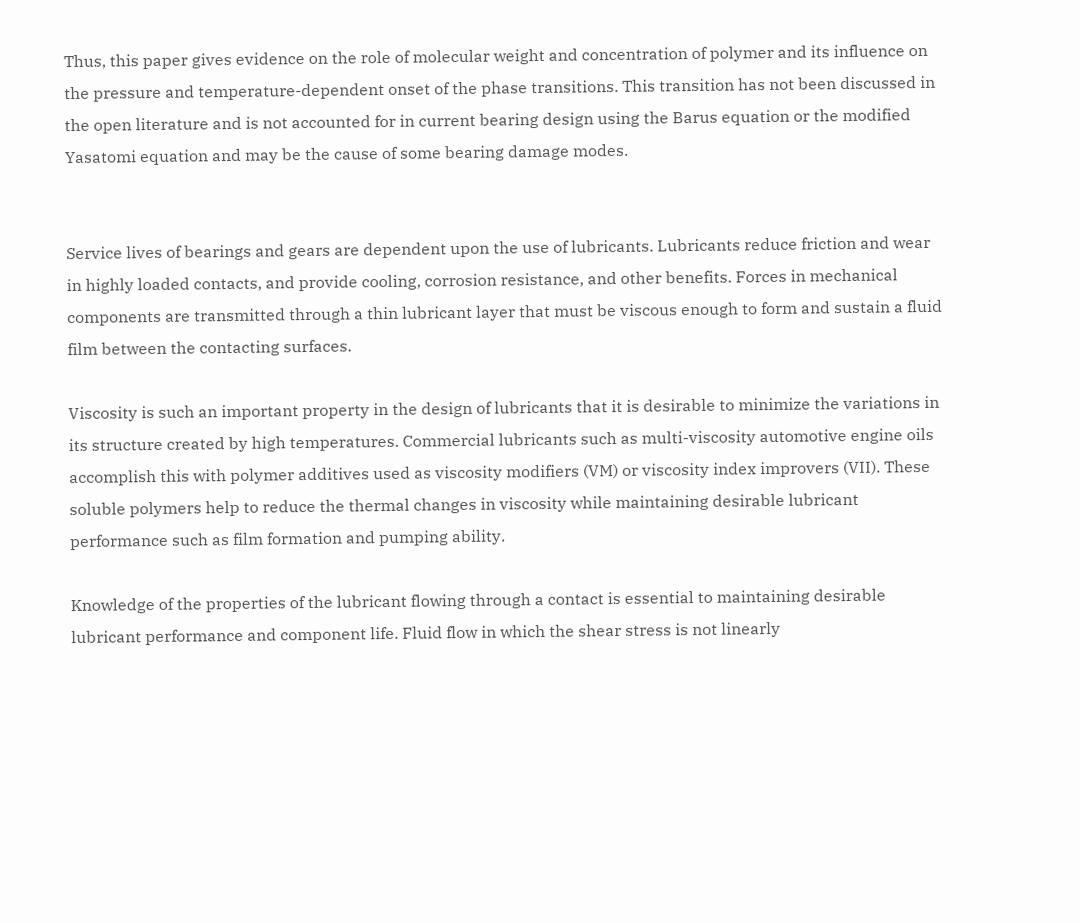Thus, this paper gives evidence on the role of molecular weight and concentration of polymer and its influence on the pressure and temperature-dependent onset of the phase transitions. This transition has not been discussed in the open literature and is not accounted for in current bearing design using the Barus equation or the modified Yasatomi equation and may be the cause of some bearing damage modes.


Service lives of bearings and gears are dependent upon the use of lubricants. Lubricants reduce friction and wear in highly loaded contacts, and provide cooling, corrosion resistance, and other benefits. Forces in mechanical components are transmitted through a thin lubricant layer that must be viscous enough to form and sustain a fluid film between the contacting surfaces.

Viscosity is such an important property in the design of lubricants that it is desirable to minimize the variations in its structure created by high temperatures. Commercial lubricants such as multi-viscosity automotive engine oils accomplish this with polymer additives used as viscosity modifiers (VM) or viscosity index improvers (VII). These soluble polymers help to reduce the thermal changes in viscosity while maintaining desirable lubricant performance such as film formation and pumping ability.

Knowledge of the properties of the lubricant flowing through a contact is essential to maintaining desirable lubricant performance and component life. Fluid flow in which the shear stress is not linearly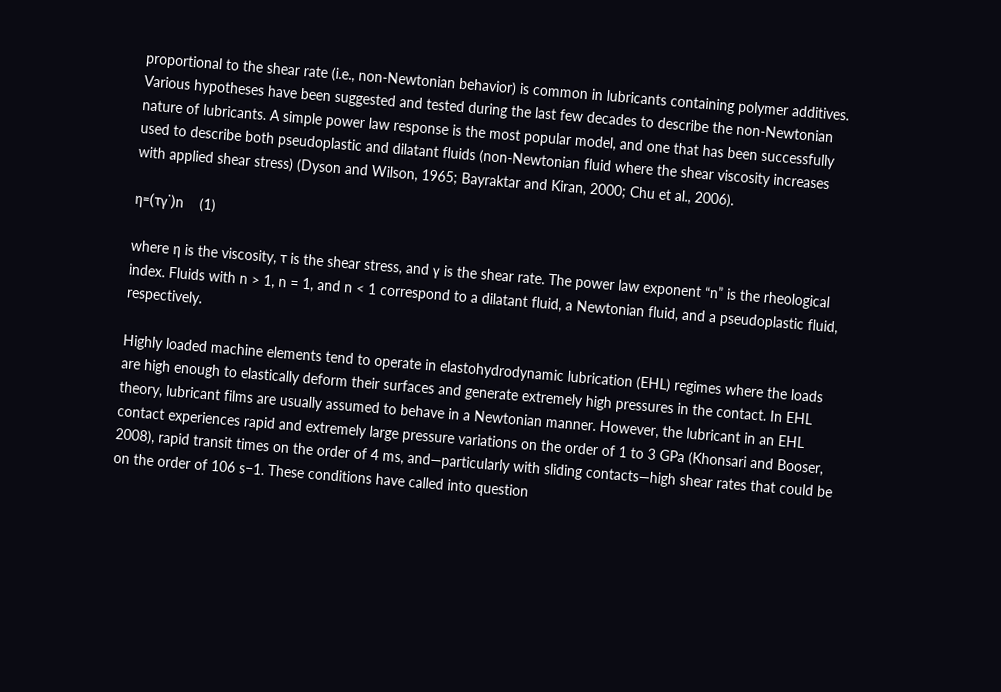proportional to the shear rate (i.e., non-Newtonian behavior) is common in lubricants containing polymer additives. Various hypotheses have been suggested and tested during the last few decades to describe the non-Newtonian nature of lubricants. A simple power law response is the most popular model, and one that has been successfully used to describe both pseudoplastic and dilatant fluids (non-Newtonian fluid where the shear viscosity increases with applied shear stress) (Dyson and Wilson, 1965; Bayraktar and Kiran, 2000; Chu et al., 2006).

η=(τγ˙)n    (1)

where η is the viscosity, τ is the shear stress, and γ is the shear rate. The power law exponent “n” is the rheological index. Fluids with n > 1, n = 1, and n < 1 correspond to a dilatant fluid, a Newtonian fluid, and a pseudoplastic fluid, respectively.

Highly loaded machine elements tend to operate in elastohydrodynamic lubrication (EHL) regimes where the loads are high enough to elastically deform their surfaces and generate extremely high pressures in the contact. In EHL theory, lubricant films are usually assumed to behave in a Newtonian manner. However, the lubricant in an EHL contact experiences rapid and extremely large pressure variations on the order of 1 to 3 GPa (Khonsari and Booser, 2008), rapid transit times on the order of 4 ms, and—particularly with sliding contacts—high shear rates that could be on the order of 106 s−1. These conditions have called into question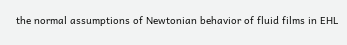the normal assumptions of Newtonian behavior of fluid films in EHL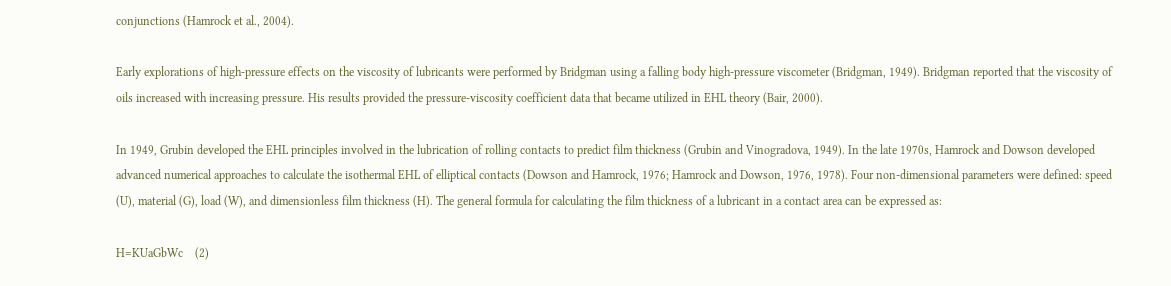conjunctions (Hamrock et al., 2004).

Early explorations of high-pressure effects on the viscosity of lubricants were performed by Bridgman using a falling body high-pressure viscometer (Bridgman, 1949). Bridgman reported that the viscosity of oils increased with increasing pressure. His results provided the pressure-viscosity coefficient data that became utilized in EHL theory (Bair, 2000).

In 1949, Grubin developed the EHL principles involved in the lubrication of rolling contacts to predict film thickness (Grubin and Vinogradova, 1949). In the late 1970s, Hamrock and Dowson developed advanced numerical approaches to calculate the isothermal EHL of elliptical contacts (Dowson and Hamrock, 1976; Hamrock and Dowson, 1976, 1978). Four non-dimensional parameters were defined: speed (U), material (G), load (W), and dimensionless film thickness (H). The general formula for calculating the film thickness of a lubricant in a contact area can be expressed as:

H=KUaGbWc    (2)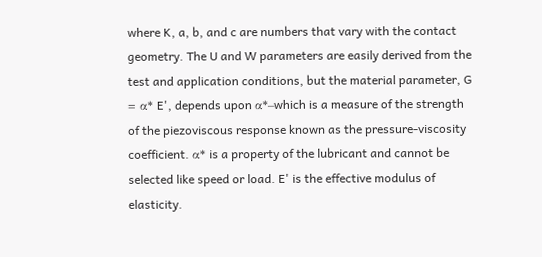where K, a, b, and c are numbers that vary with the contact geometry. The U and W parameters are easily derived from the test and application conditions, but the material parameter, G = α* E', depends upon α*–which is a measure of the strength of the piezoviscous response known as the pressure-viscosity coefficient. α* is a property of the lubricant and cannot be selected like speed or load. E' is the effective modulus of elasticity.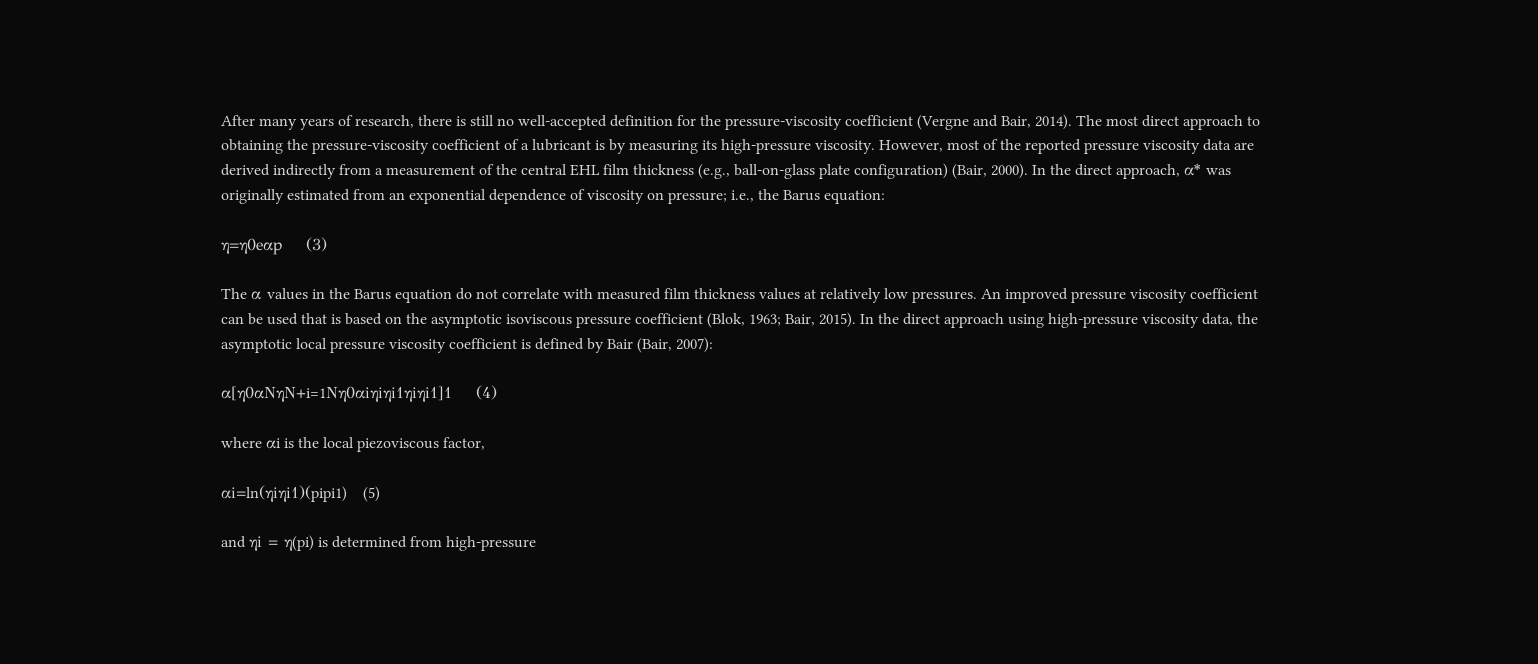After many years of research, there is still no well-accepted definition for the pressure-viscosity coefficient (Vergne and Bair, 2014). The most direct approach to obtaining the pressure-viscosity coefficient of a lubricant is by measuring its high-pressure viscosity. However, most of the reported pressure viscosity data are derived indirectly from a measurement of the central EHL film thickness (e.g., ball-on-glass plate configuration) (Bair, 2000). In the direct approach, α* was originally estimated from an exponential dependence of viscosity on pressure; i.e., the Barus equation:

η=η0eαp    (3)

The α values in the Barus equation do not correlate with measured film thickness values at relatively low pressures. An improved pressure viscosity coefficient can be used that is based on the asymptotic isoviscous pressure coefficient (Blok, 1963; Bair, 2015). In the direct approach using high-pressure viscosity data, the asymptotic local pressure viscosity coefficient is defined by Bair (Bair, 2007):

α[η0αNηN+i=1Nη0αiηiηi1ηiηi1]1    (4)

where αi is the local piezoviscous factor,

αi=ln(ηiηi1)(pipi1)    (5)

and ηi = η(pi) is determined from high-pressure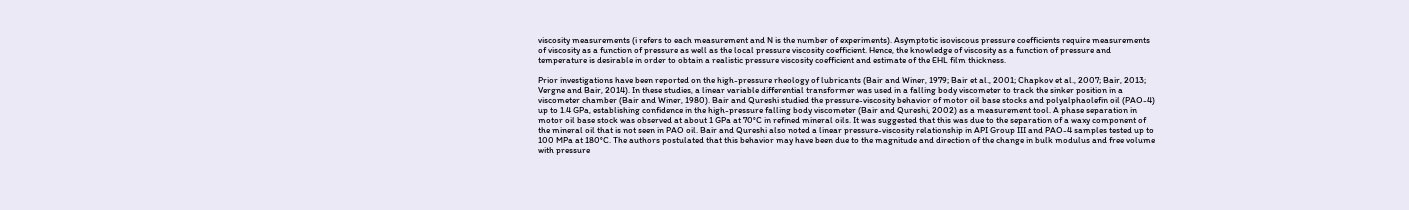viscosity measurements (i refers to each measurement and N is the number of experiments). Asymptotic isoviscous pressure coefficients require measurements of viscosity as a function of pressure as well as the local pressure viscosity coefficient. Hence, the knowledge of viscosity as a function of pressure and temperature is desirable in order to obtain a realistic pressure viscosity coefficient and estimate of the EHL film thickness.

Prior investigations have been reported on the high-pressure rheology of lubricants (Bair and Winer, 1979; Bair et al., 2001; Chapkov et al., 2007; Bair, 2013; Vergne and Bair, 2014). In these studies, a linear variable differential transformer was used in a falling body viscometer to track the sinker position in a viscometer chamber (Bair and Winer, 1980). Bair and Qureshi studied the pressure-viscosity behavior of motor oil base stocks and polyalphaolefin oil (PAO-4) up to 1.4 GPa, establishing confidence in the high-pressure falling body viscometer (Bair and Qureshi, 2002) as a measurement tool. A phase separation in motor oil base stock was observed at about 1 GPa at 70°C in refined mineral oils. It was suggested that this was due to the separation of a waxy component of the mineral oil that is not seen in PAO oil. Bair and Qureshi also noted a linear pressure-viscosity relationship in API Group III and PAO-4 samples tested up to 100 MPa at 180°C. The authors postulated that this behavior may have been due to the magnitude and direction of the change in bulk modulus and free volume with pressure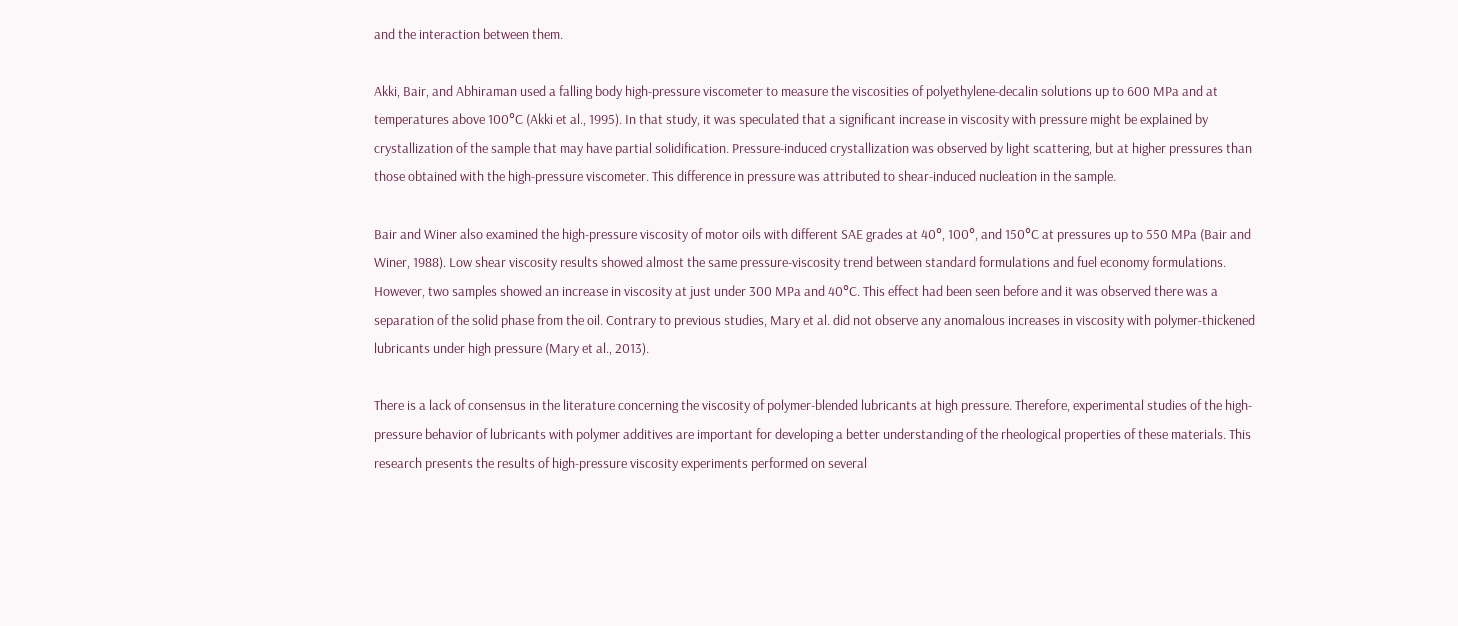and the interaction between them.

Akki, Bair, and Abhiraman used a falling body high-pressure viscometer to measure the viscosities of polyethylene-decalin solutions up to 600 MPa and at temperatures above 100°C (Akki et al., 1995). In that study, it was speculated that a significant increase in viscosity with pressure might be explained by crystallization of the sample that may have partial solidification. Pressure-induced crystallization was observed by light scattering, but at higher pressures than those obtained with the high-pressure viscometer. This difference in pressure was attributed to shear-induced nucleation in the sample.

Bair and Winer also examined the high-pressure viscosity of motor oils with different SAE grades at 40°, 100°, and 150°C at pressures up to 550 MPa (Bair and Winer, 1988). Low shear viscosity results showed almost the same pressure-viscosity trend between standard formulations and fuel economy formulations. However, two samples showed an increase in viscosity at just under 300 MPa and 40°C. This effect had been seen before and it was observed there was a separation of the solid phase from the oil. Contrary to previous studies, Mary et al. did not observe any anomalous increases in viscosity with polymer-thickened lubricants under high pressure (Mary et al., 2013).

There is a lack of consensus in the literature concerning the viscosity of polymer-blended lubricants at high pressure. Therefore, experimental studies of the high-pressure behavior of lubricants with polymer additives are important for developing a better understanding of the rheological properties of these materials. This research presents the results of high-pressure viscosity experiments performed on several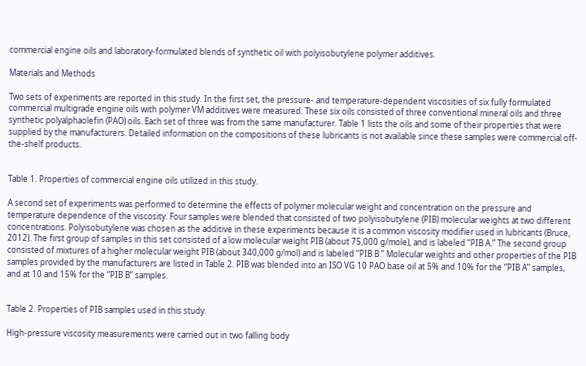commercial engine oils and laboratory-formulated blends of synthetic oil with polyisobutylene polymer additives.

Materials and Methods

Two sets of experiments are reported in this study. In the first set, the pressure- and temperature-dependent viscosities of six fully formulated commercial multigrade engine oils with polymer VM additives were measured. These six oils consisted of three conventional mineral oils and three synthetic polyalphaolefin (PAO) oils. Each set of three was from the same manufacturer. Table 1 lists the oils and some of their properties that were supplied by the manufacturers. Detailed information on the compositions of these lubricants is not available since these samples were commercial off-the-shelf products.


Table 1. Properties of commercial engine oils utilized in this study.

A second set of experiments was performed to determine the effects of polymer molecular weight and concentration on the pressure and temperature dependence of the viscosity. Four samples were blended that consisted of two polyisobutylene (PIB) molecular weights at two different concentrations. Polyisobutylene was chosen as the additive in these experiments because it is a common viscosity modifier used in lubricants (Bruce, 2012). The first group of samples in this set consisted of a low molecular weight PIB (about 75,000 g/mole), and is labeled “PIB A.” The second group consisted of mixtures of a higher molecular weight PIB (about 340,000 g/mol) and is labeled “PIB B.” Molecular weights and other properties of the PIB samples provided by the manufacturers are listed in Table 2. PIB was blended into an ISO VG 10 PAO base oil at 5% and 10% for the “PIB A” samples, and at 10 and 15% for the “PIB B” samples.


Table 2. Properties of PIB samples used in this study.

High-pressure viscosity measurements were carried out in two falling body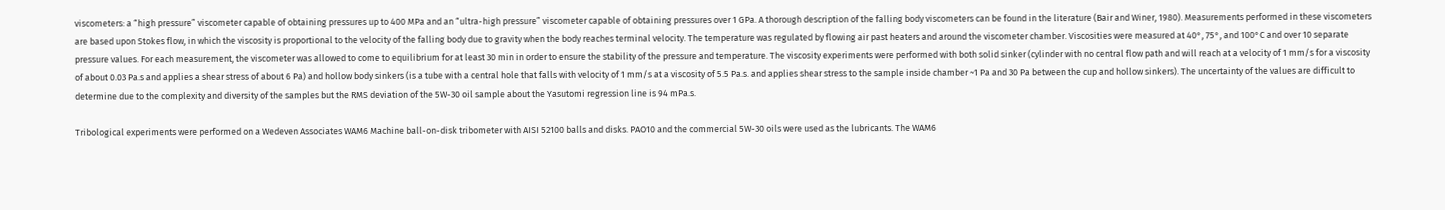viscometers: a “high pressure” viscometer capable of obtaining pressures up to 400 MPa and an “ultra-high pressure” viscometer capable of obtaining pressures over 1 GPa. A thorough description of the falling body viscometers can be found in the literature (Bair and Winer, 1980). Measurements performed in these viscometers are based upon Stokes flow, in which the viscosity is proportional to the velocity of the falling body due to gravity when the body reaches terminal velocity. The temperature was regulated by flowing air past heaters and around the viscometer chamber. Viscosities were measured at 40°, 75°, and 100°C and over 10 separate pressure values. For each measurement, the viscometer was allowed to come to equilibrium for at least 30 min in order to ensure the stability of the pressure and temperature. The viscosity experiments were performed with both solid sinker (cylinder with no central flow path and will reach at a velocity of 1 mm/s for a viscosity of about 0.03 Pa.s and applies a shear stress of about 6 Pa) and hollow body sinkers (is a tube with a central hole that falls with velocity of 1 mm/s at a viscosity of 5.5 Pa.s. and applies shear stress to the sample inside chamber ~1 Pa and 30 Pa between the cup and hollow sinkers). The uncertainty of the values are difficult to determine due to the complexity and diversity of the samples but the RMS deviation of the 5W-30 oil sample about the Yasutomi regression line is 94 mPa.s.

Tribological experiments were performed on a Wedeven Associates WAM6 Machine ball-on-disk tribometer with AISI 52100 balls and disks. PAO10 and the commercial 5W-30 oils were used as the lubricants. The WAM6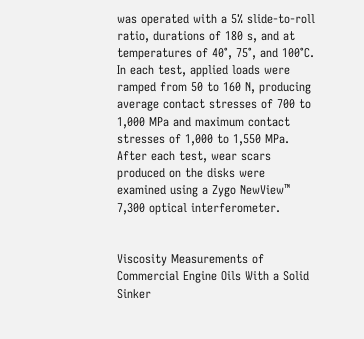was operated with a 5% slide-to-roll ratio, durations of 180 s, and at temperatures of 40°, 75°, and 100°C. In each test, applied loads were ramped from 50 to 160 N, producing average contact stresses of 700 to 1,000 MPa and maximum contact stresses of 1,000 to 1,550 MPa. After each test, wear scars produced on the disks were examined using a Zygo NewView™ 7,300 optical interferometer.


Viscosity Measurements of Commercial Engine Oils With a Solid Sinker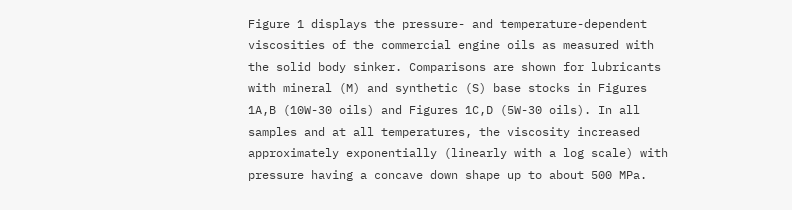Figure 1 displays the pressure- and temperature-dependent viscosities of the commercial engine oils as measured with the solid body sinker. Comparisons are shown for lubricants with mineral (M) and synthetic (S) base stocks in Figures 1A,B (10W-30 oils) and Figures 1C,D (5W-30 oils). In all samples and at all temperatures, the viscosity increased approximately exponentially (linearly with a log scale) with pressure having a concave down shape up to about 500 MPa.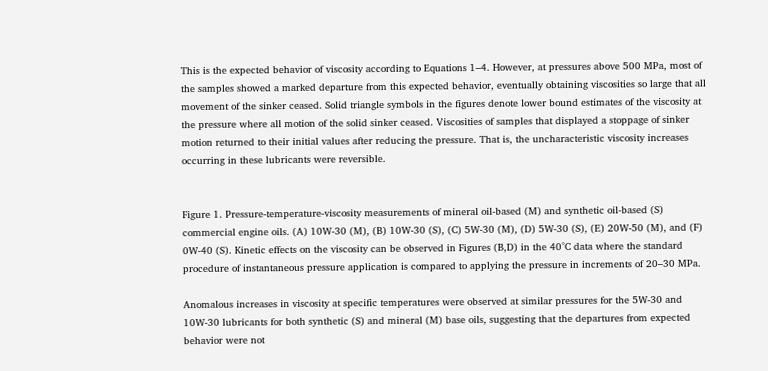This is the expected behavior of viscosity according to Equations 1–4. However, at pressures above 500 MPa, most of the samples showed a marked departure from this expected behavior, eventually obtaining viscosities so large that all movement of the sinker ceased. Solid triangle symbols in the figures denote lower bound estimates of the viscosity at the pressure where all motion of the solid sinker ceased. Viscosities of samples that displayed a stoppage of sinker motion returned to their initial values after reducing the pressure. That is, the uncharacteristic viscosity increases occurring in these lubricants were reversible.


Figure 1. Pressure-temperature-viscosity measurements of mineral oil-based (M) and synthetic oil-based (S) commercial engine oils. (A) 10W-30 (M), (B) 10W-30 (S), (C) 5W-30 (M), (D) 5W-30 (S), (E) 20W-50 (M), and (F) 0W-40 (S). Kinetic effects on the viscosity can be observed in Figures (B,D) in the 40°C data where the standard procedure of instantaneous pressure application is compared to applying the pressure in increments of 20–30 MPa.

Anomalous increases in viscosity at specific temperatures were observed at similar pressures for the 5W-30 and 10W-30 lubricants for both synthetic (S) and mineral (M) base oils, suggesting that the departures from expected behavior were not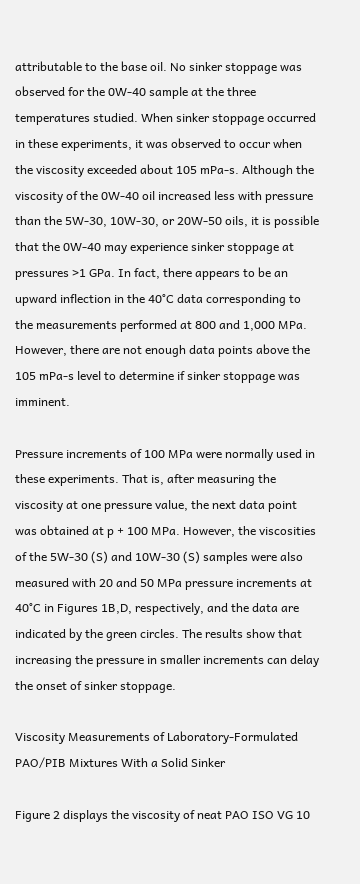attributable to the base oil. No sinker stoppage was observed for the 0W-40 sample at the three temperatures studied. When sinker stoppage occurred in these experiments, it was observed to occur when the viscosity exceeded about 105 mPa-s. Although the viscosity of the 0W-40 oil increased less with pressure than the 5W-30, 10W-30, or 20W-50 oils, it is possible that the 0W-40 may experience sinker stoppage at pressures >1 GPa. In fact, there appears to be an upward inflection in the 40°C data corresponding to the measurements performed at 800 and 1,000 MPa. However, there are not enough data points above the 105 mPa-s level to determine if sinker stoppage was imminent.

Pressure increments of 100 MPa were normally used in these experiments. That is, after measuring the viscosity at one pressure value, the next data point was obtained at p + 100 MPa. However, the viscosities of the 5W-30 (S) and 10W-30 (S) samples were also measured with 20 and 50 MPa pressure increments at 40°C in Figures 1B,D, respectively, and the data are indicated by the green circles. The results show that increasing the pressure in smaller increments can delay the onset of sinker stoppage.

Viscosity Measurements of Laboratory-Formulated PAO/PIB Mixtures With a Solid Sinker

Figure 2 displays the viscosity of neat PAO ISO VG 10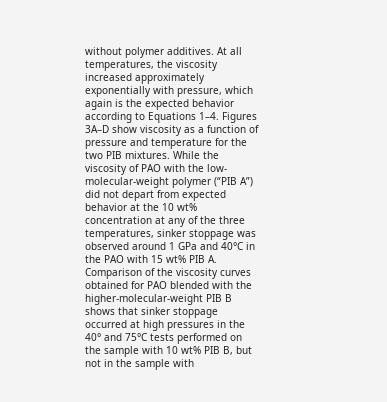without polymer additives. At all temperatures, the viscosity increased approximately exponentially with pressure, which again is the expected behavior according to Equations 1–4. Figures 3A–D show viscosity as a function of pressure and temperature for the two PIB mixtures. While the viscosity of PAO with the low-molecular-weight polymer (“PIB A”) did not depart from expected behavior at the 10 wt% concentration at any of the three temperatures, sinker stoppage was observed around 1 GPa and 40°C in the PAO with 15 wt% PIB A. Comparison of the viscosity curves obtained for PAO blended with the higher-molecular-weight PIB B shows that sinker stoppage occurred at high pressures in the 40° and 75°C tests performed on the sample with 10 wt% PIB B, but not in the sample with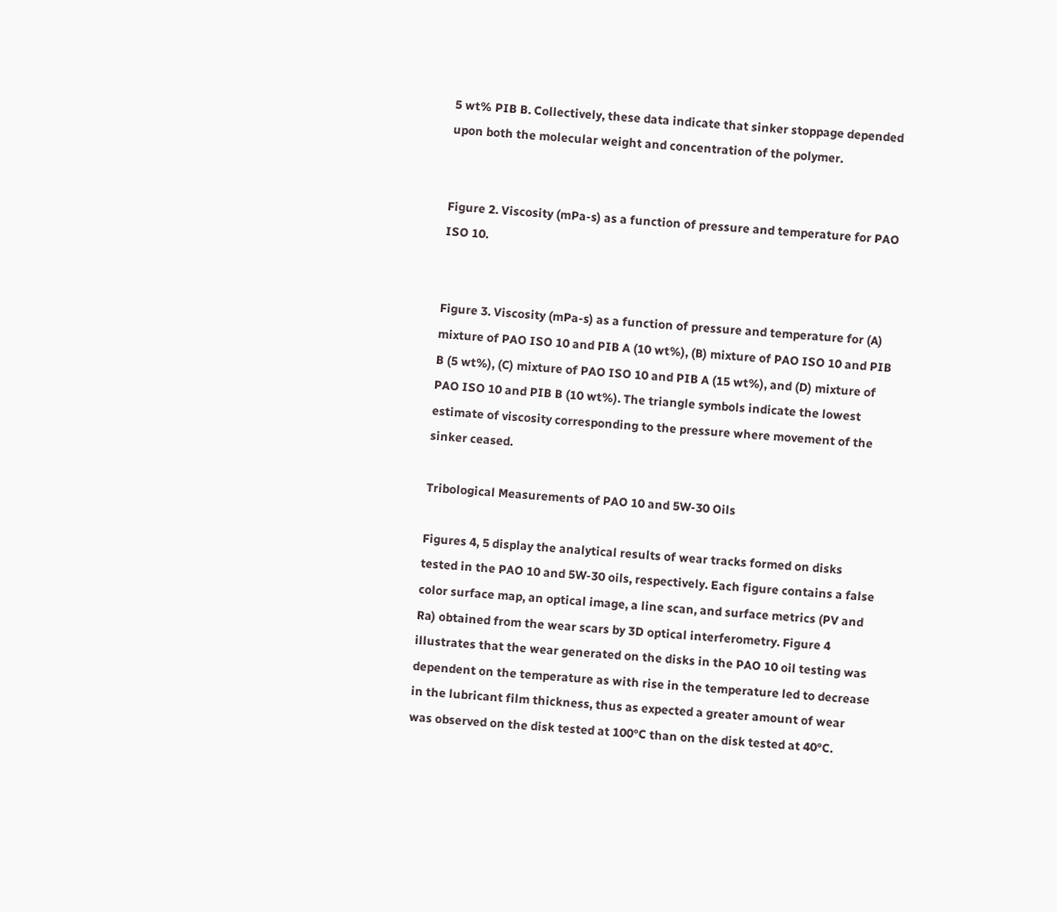5 wt% PIB B. Collectively, these data indicate that sinker stoppage depended upon both the molecular weight and concentration of the polymer.


Figure 2. Viscosity (mPa-s) as a function of pressure and temperature for PAO ISO 10.


Figure 3. Viscosity (mPa-s) as a function of pressure and temperature for (A) mixture of PAO ISO 10 and PIB A (10 wt%), (B) mixture of PAO ISO 10 and PIB B (5 wt%), (C) mixture of PAO ISO 10 and PIB A (15 wt%), and (D) mixture of PAO ISO 10 and PIB B (10 wt%). The triangle symbols indicate the lowest estimate of viscosity corresponding to the pressure where movement of the sinker ceased.

Tribological Measurements of PAO 10 and 5W-30 Oils

Figures 4, 5 display the analytical results of wear tracks formed on disks tested in the PAO 10 and 5W-30 oils, respectively. Each figure contains a false color surface map, an optical image, a line scan, and surface metrics (PV and Ra) obtained from the wear scars by 3D optical interferometry. Figure 4 illustrates that the wear generated on the disks in the PAO 10 oil testing was dependent on the temperature as with rise in the temperature led to decrease in the lubricant film thickness, thus as expected a greater amount of wear was observed on the disk tested at 100°C than on the disk tested at 40°C.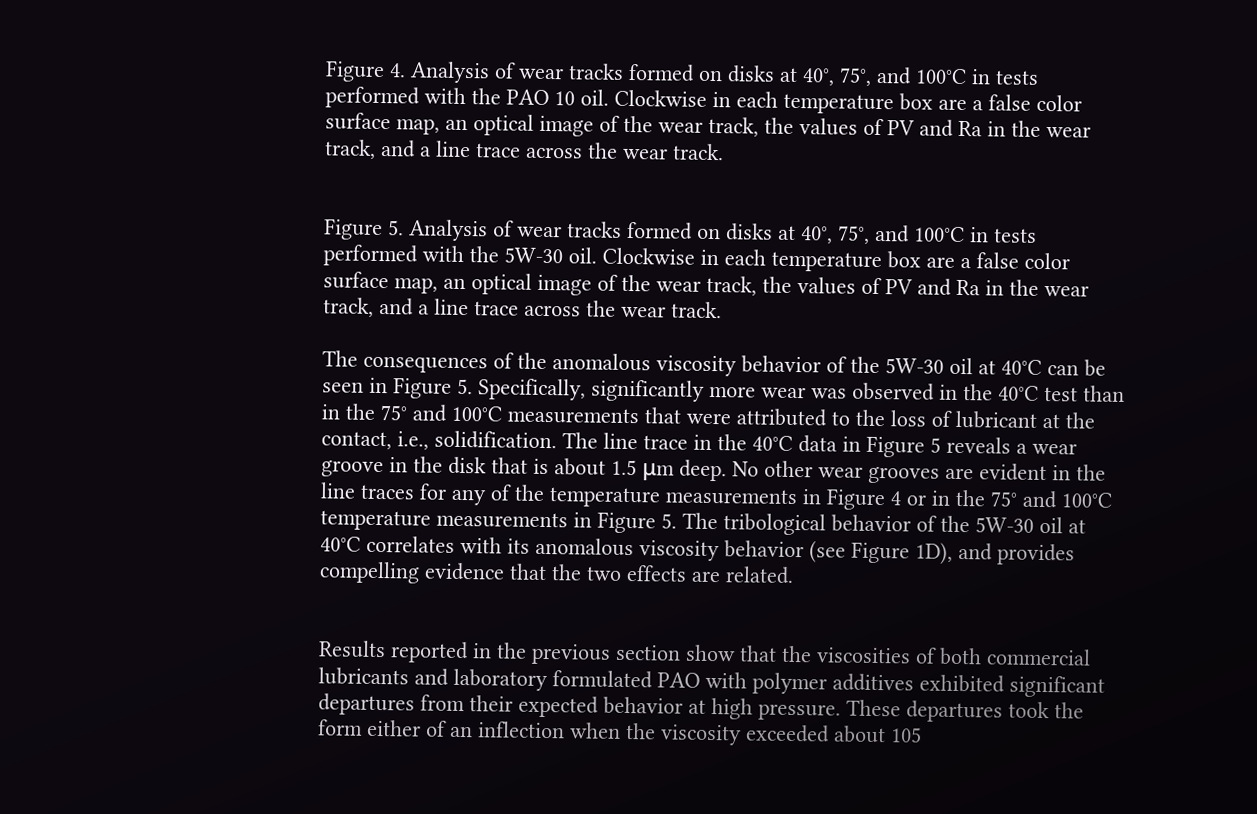Figure 4. Analysis of wear tracks formed on disks at 40°, 75°, and 100°C in tests performed with the PAO 10 oil. Clockwise in each temperature box are a false color surface map, an optical image of the wear track, the values of PV and Ra in the wear track, and a line trace across the wear track.


Figure 5. Analysis of wear tracks formed on disks at 40°, 75°, and 100°C in tests performed with the 5W-30 oil. Clockwise in each temperature box are a false color surface map, an optical image of the wear track, the values of PV and Ra in the wear track, and a line trace across the wear track.

The consequences of the anomalous viscosity behavior of the 5W-30 oil at 40°C can be seen in Figure 5. Specifically, significantly more wear was observed in the 40°C test than in the 75° and 100°C measurements that were attributed to the loss of lubricant at the contact, i.e., solidification. The line trace in the 40°C data in Figure 5 reveals a wear groove in the disk that is about 1.5 μm deep. No other wear grooves are evident in the line traces for any of the temperature measurements in Figure 4 or in the 75° and 100°C temperature measurements in Figure 5. The tribological behavior of the 5W-30 oil at 40°C correlates with its anomalous viscosity behavior (see Figure 1D), and provides compelling evidence that the two effects are related.


Results reported in the previous section show that the viscosities of both commercial lubricants and laboratory formulated PAO with polymer additives exhibited significant departures from their expected behavior at high pressure. These departures took the form either of an inflection when the viscosity exceeded about 105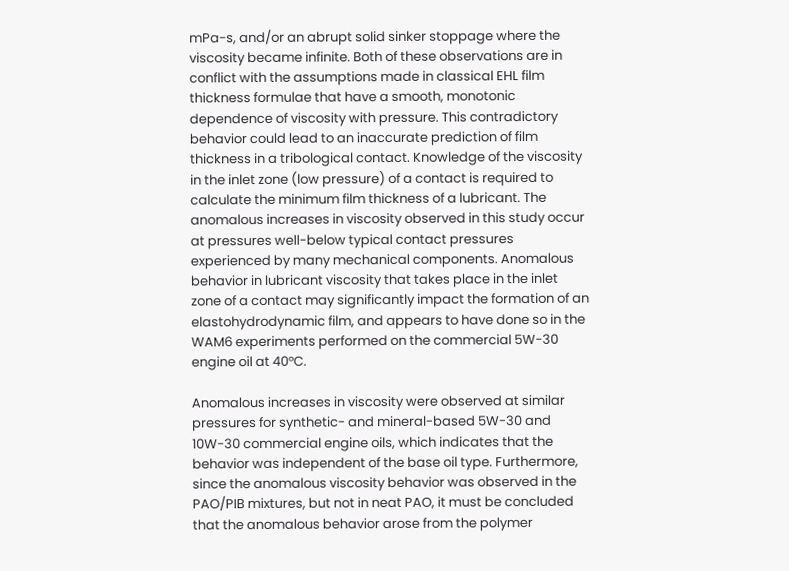mPa-s, and/or an abrupt solid sinker stoppage where the viscosity became infinite. Both of these observations are in conflict with the assumptions made in classical EHL film thickness formulae that have a smooth, monotonic dependence of viscosity with pressure. This contradictory behavior could lead to an inaccurate prediction of film thickness in a tribological contact. Knowledge of the viscosity in the inlet zone (low pressure) of a contact is required to calculate the minimum film thickness of a lubricant. The anomalous increases in viscosity observed in this study occur at pressures well-below typical contact pressures experienced by many mechanical components. Anomalous behavior in lubricant viscosity that takes place in the inlet zone of a contact may significantly impact the formation of an elastohydrodynamic film, and appears to have done so in the WAM6 experiments performed on the commercial 5W-30 engine oil at 40°C.

Anomalous increases in viscosity were observed at similar pressures for synthetic- and mineral-based 5W-30 and 10W-30 commercial engine oils, which indicates that the behavior was independent of the base oil type. Furthermore, since the anomalous viscosity behavior was observed in the PAO/PIB mixtures, but not in neat PAO, it must be concluded that the anomalous behavior arose from the polymer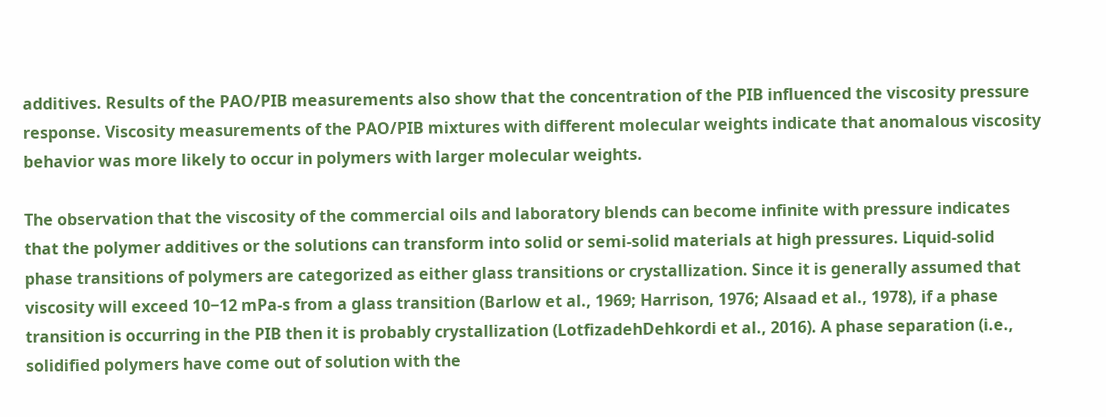additives. Results of the PAO/PIB measurements also show that the concentration of the PIB influenced the viscosity pressure response. Viscosity measurements of the PAO/PIB mixtures with different molecular weights indicate that anomalous viscosity behavior was more likely to occur in polymers with larger molecular weights.

The observation that the viscosity of the commercial oils and laboratory blends can become infinite with pressure indicates that the polymer additives or the solutions can transform into solid or semi-solid materials at high pressures. Liquid-solid phase transitions of polymers are categorized as either glass transitions or crystallization. Since it is generally assumed that viscosity will exceed 10−12 mPa-s from a glass transition (Barlow et al., 1969; Harrison, 1976; Alsaad et al., 1978), if a phase transition is occurring in the PIB then it is probably crystallization (LotfizadehDehkordi et al., 2016). A phase separation (i.e., solidified polymers have come out of solution with the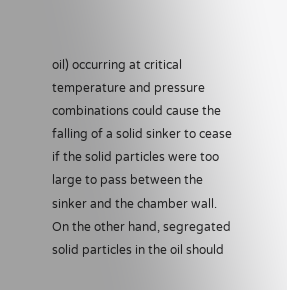oil) occurring at critical temperature and pressure combinations could cause the falling of a solid sinker to cease if the solid particles were too large to pass between the sinker and the chamber wall. On the other hand, segregated solid particles in the oil should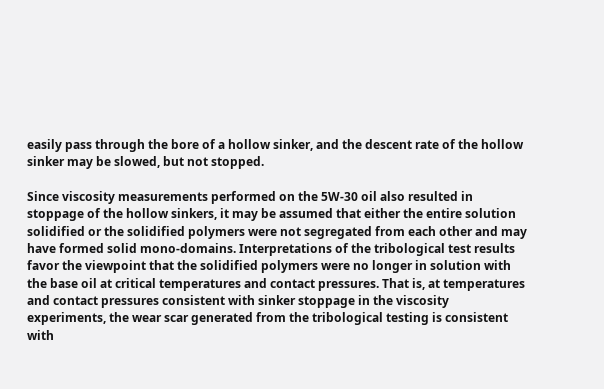easily pass through the bore of a hollow sinker, and the descent rate of the hollow sinker may be slowed, but not stopped.

Since viscosity measurements performed on the 5W-30 oil also resulted in stoppage of the hollow sinkers, it may be assumed that either the entire solution solidified or the solidified polymers were not segregated from each other and may have formed solid mono-domains. Interpretations of the tribological test results favor the viewpoint that the solidified polymers were no longer in solution with the base oil at critical temperatures and contact pressures. That is, at temperatures and contact pressures consistent with sinker stoppage in the viscosity experiments, the wear scar generated from the tribological testing is consistent with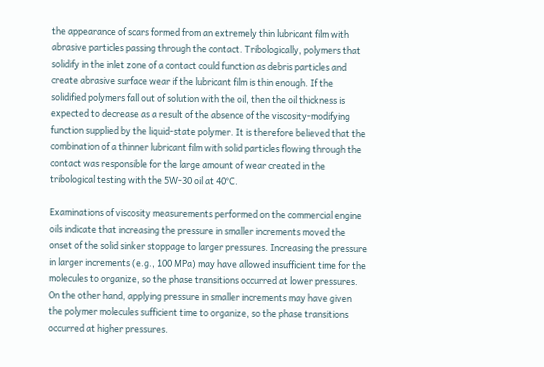the appearance of scars formed from an extremely thin lubricant film with abrasive particles passing through the contact. Tribologically, polymers that solidify in the inlet zone of a contact could function as debris particles and create abrasive surface wear if the lubricant film is thin enough. If the solidified polymers fall out of solution with the oil, then the oil thickness is expected to decrease as a result of the absence of the viscosity-modifying function supplied by the liquid-state polymer. It is therefore believed that the combination of a thinner lubricant film with solid particles flowing through the contact was responsible for the large amount of wear created in the tribological testing with the 5W-30 oil at 40°C.

Examinations of viscosity measurements performed on the commercial engine oils indicate that increasing the pressure in smaller increments moved the onset of the solid sinker stoppage to larger pressures. Increasing the pressure in larger increments (e.g., 100 MPa) may have allowed insufficient time for the molecules to organize, so the phase transitions occurred at lower pressures. On the other hand, applying pressure in smaller increments may have given the polymer molecules sufficient time to organize, so the phase transitions occurred at higher pressures.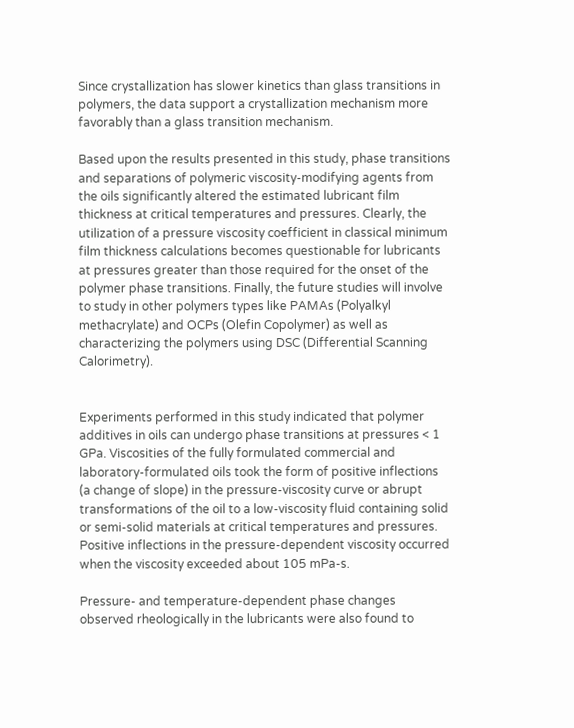Since crystallization has slower kinetics than glass transitions in polymers, the data support a crystallization mechanism more favorably than a glass transition mechanism.

Based upon the results presented in this study, phase transitions and separations of polymeric viscosity-modifying agents from the oils significantly altered the estimated lubricant film thickness at critical temperatures and pressures. Clearly, the utilization of a pressure viscosity coefficient in classical minimum film thickness calculations becomes questionable for lubricants at pressures greater than those required for the onset of the polymer phase transitions. Finally, the future studies will involve to study in other polymers types like PAMAs (Polyalkyl methacrylate) and OCPs (Olefin Copolymer) as well as characterizing the polymers using DSC (Differential Scanning Calorimetry).


Experiments performed in this study indicated that polymer additives in oils can undergo phase transitions at pressures < 1 GPa. Viscosities of the fully formulated commercial and laboratory-formulated oils took the form of positive inflections (a change of slope) in the pressure-viscosity curve or abrupt transformations of the oil to a low-viscosity fluid containing solid or semi-solid materials at critical temperatures and pressures. Positive inflections in the pressure-dependent viscosity occurred when the viscosity exceeded about 105 mPa-s.

Pressure- and temperature-dependent phase changes observed rheologically in the lubricants were also found to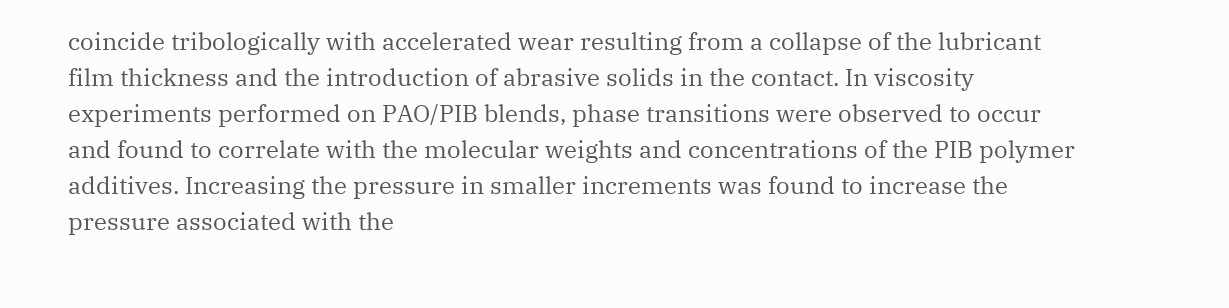coincide tribologically with accelerated wear resulting from a collapse of the lubricant film thickness and the introduction of abrasive solids in the contact. In viscosity experiments performed on PAO/PIB blends, phase transitions were observed to occur and found to correlate with the molecular weights and concentrations of the PIB polymer additives. Increasing the pressure in smaller increments was found to increase the pressure associated with the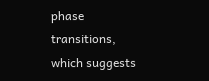phase transitions, which suggests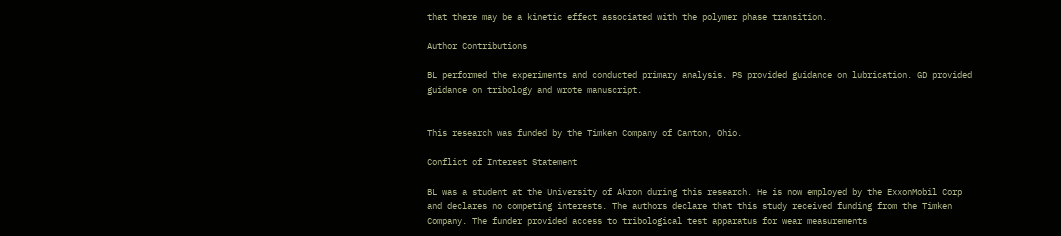that there may be a kinetic effect associated with the polymer phase transition.

Author Contributions

BL performed the experiments and conducted primary analysis. PS provided guidance on lubrication. GD provided guidance on tribology and wrote manuscript.


This research was funded by the Timken Company of Canton, Ohio.

Conflict of Interest Statement

BL was a student at the University of Akron during this research. He is now employed by the ExxonMobil Corp and declares no competing interests. The authors declare that this study received funding from the Timken Company. The funder provided access to tribological test apparatus for wear measurements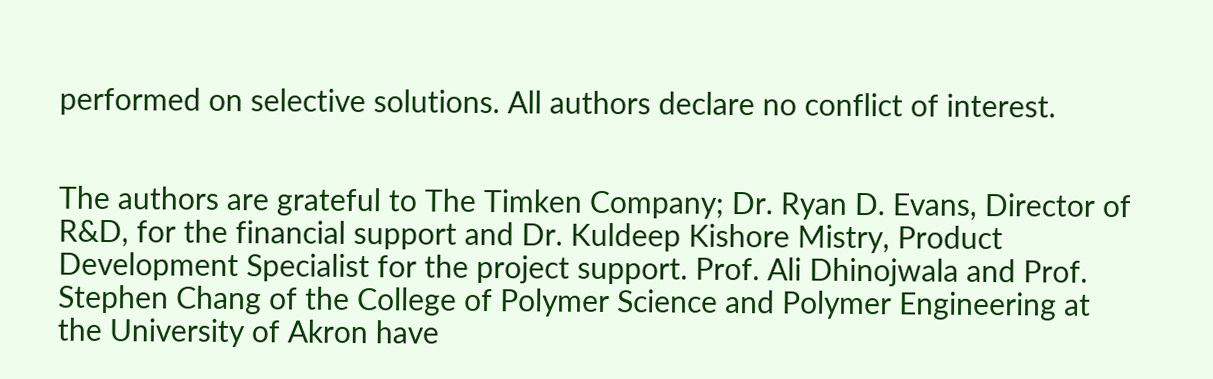performed on selective solutions. All authors declare no conflict of interest.


The authors are grateful to The Timken Company; Dr. Ryan D. Evans, Director of R&D, for the financial support and Dr. Kuldeep Kishore Mistry, Product Development Specialist for the project support. Prof. Ali Dhinojwala and Prof. Stephen Chang of the College of Polymer Science and Polymer Engineering at the University of Akron have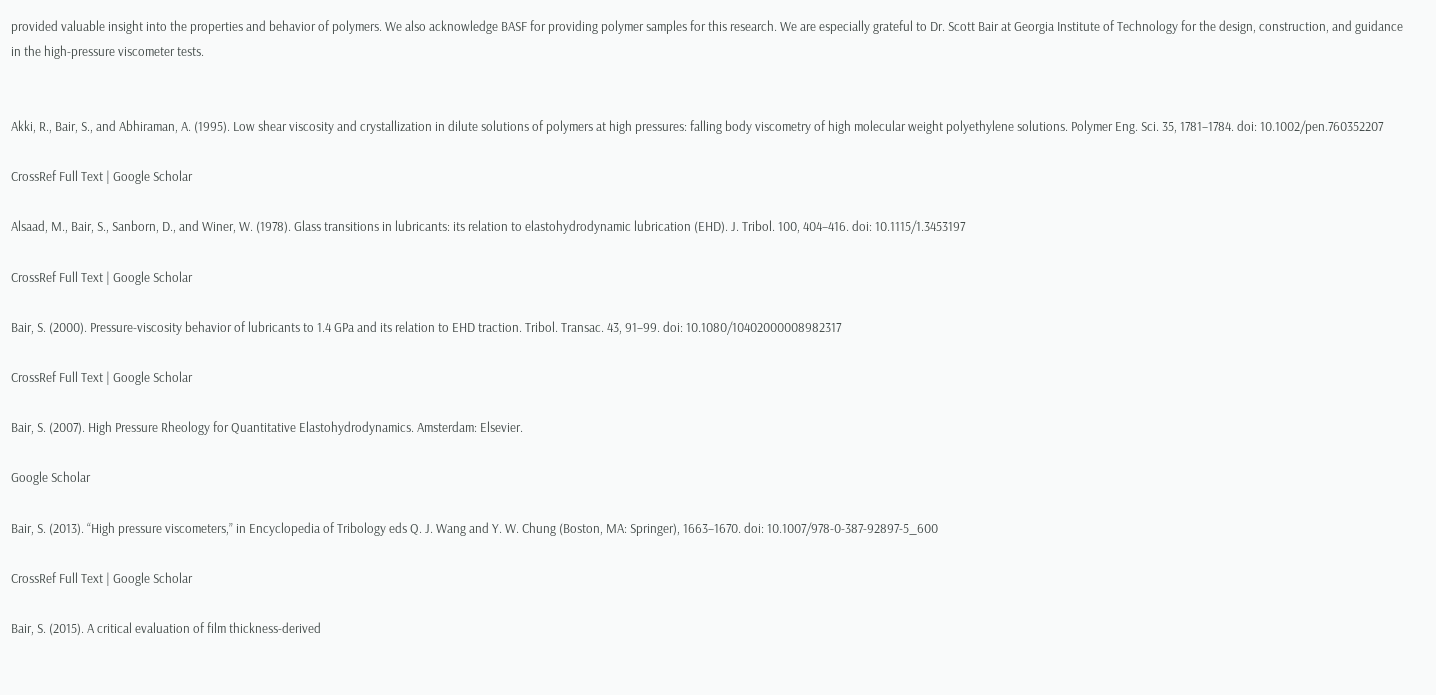provided valuable insight into the properties and behavior of polymers. We also acknowledge BASF for providing polymer samples for this research. We are especially grateful to Dr. Scott Bair at Georgia Institute of Technology for the design, construction, and guidance in the high-pressure viscometer tests.


Akki, R., Bair, S., and Abhiraman, A. (1995). Low shear viscosity and crystallization in dilute solutions of polymers at high pressures: falling body viscometry of high molecular weight polyethylene solutions. Polymer Eng. Sci. 35, 1781–1784. doi: 10.1002/pen.760352207

CrossRef Full Text | Google Scholar

Alsaad, M., Bair, S., Sanborn, D., and Winer, W. (1978). Glass transitions in lubricants: its relation to elastohydrodynamic lubrication (EHD). J. Tribol. 100, 404–416. doi: 10.1115/1.3453197

CrossRef Full Text | Google Scholar

Bair, S. (2000). Pressure-viscosity behavior of lubricants to 1.4 GPa and its relation to EHD traction. Tribol. Transac. 43, 91–99. doi: 10.1080/10402000008982317

CrossRef Full Text | Google Scholar

Bair, S. (2007). High Pressure Rheology for Quantitative Elastohydrodynamics. Amsterdam: Elsevier.

Google Scholar

Bair, S. (2013). “High pressure viscometers,” in Encyclopedia of Tribology eds Q. J. Wang and Y. W. Chung (Boston, MA: Springer), 1663–1670. doi: 10.1007/978-0-387-92897-5_600

CrossRef Full Text | Google Scholar

Bair, S. (2015). A critical evaluation of film thickness-derived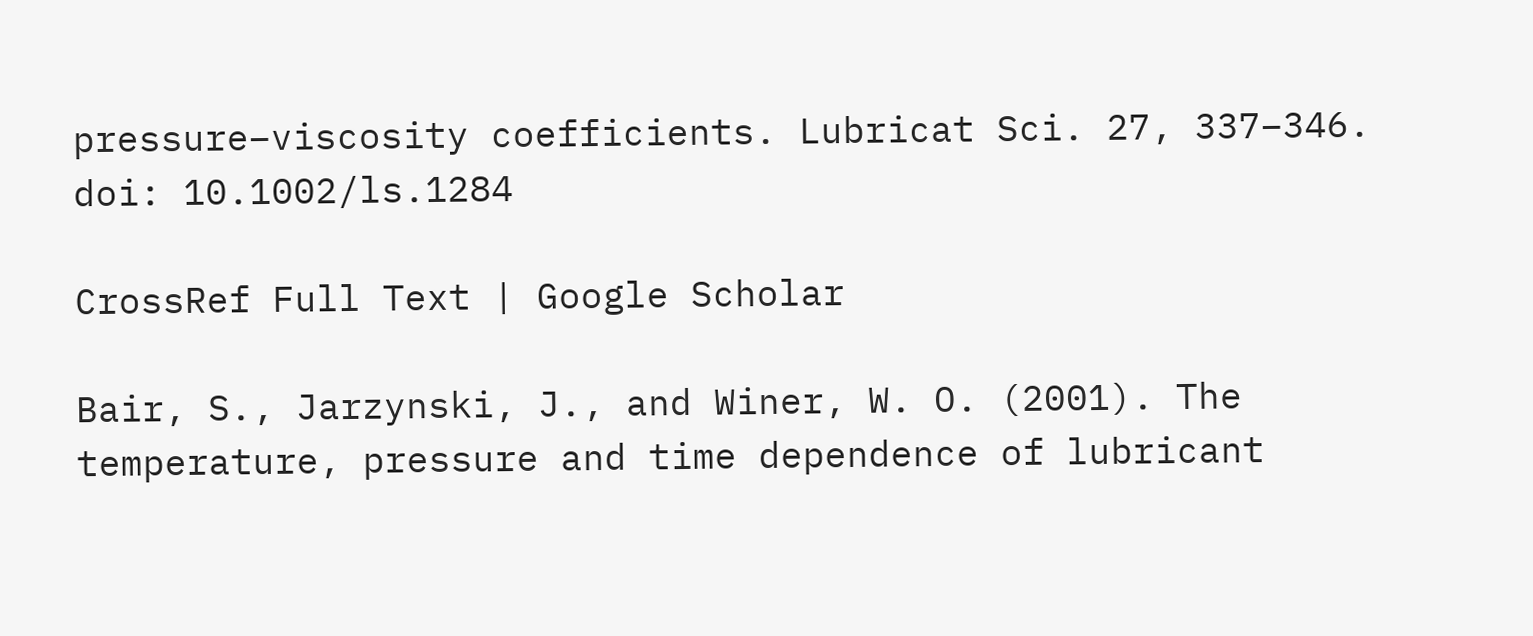pressure–viscosity coefficients. Lubricat Sci. 27, 337–346. doi: 10.1002/ls.1284

CrossRef Full Text | Google Scholar

Bair, S., Jarzynski, J., and Winer, W. O. (2001). The temperature, pressure and time dependence of lubricant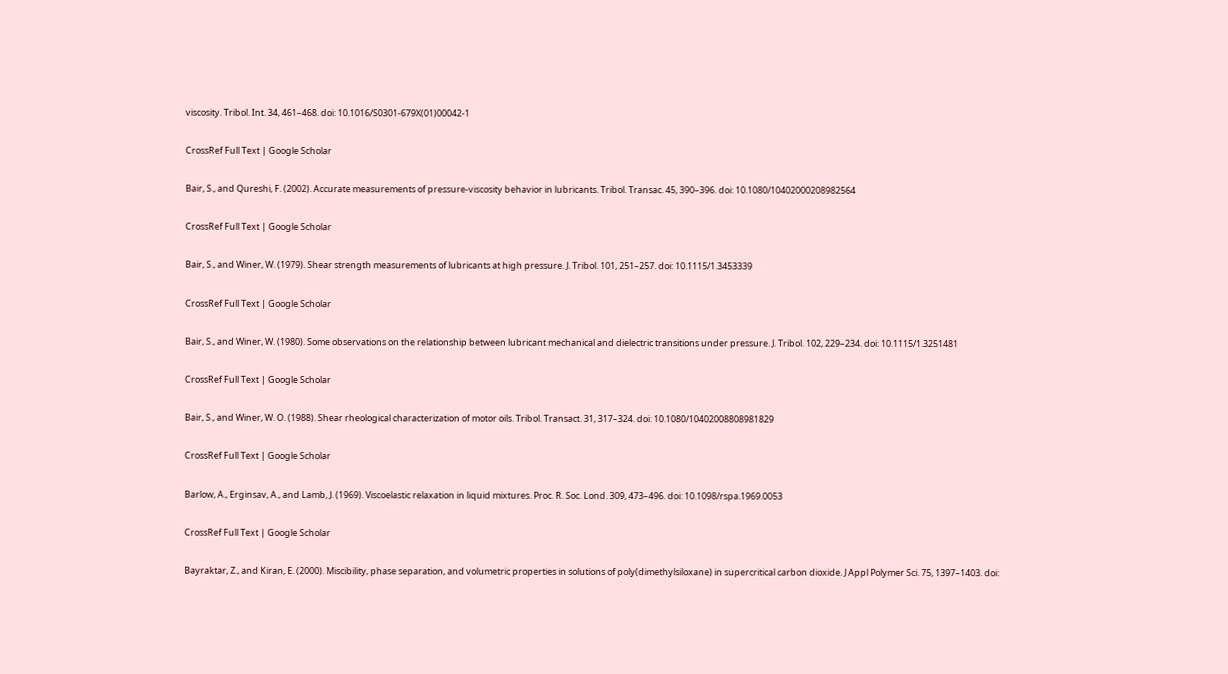viscosity. Tribol. Int. 34, 461–468. doi: 10.1016/S0301-679X(01)00042-1

CrossRef Full Text | Google Scholar

Bair, S., and Qureshi, F. (2002). Accurate measurements of pressure-viscosity behavior in lubricants. Tribol. Transac. 45, 390–396. doi: 10.1080/10402000208982564

CrossRef Full Text | Google Scholar

Bair, S., and Winer, W. (1979). Shear strength measurements of lubricants at high pressure. J. Tribol. 101, 251–257. doi: 10.1115/1.3453339

CrossRef Full Text | Google Scholar

Bair, S., and Winer, W. (1980). Some observations on the relationship between lubricant mechanical and dielectric transitions under pressure. J. Tribol. 102, 229–234. doi: 10.1115/1.3251481

CrossRef Full Text | Google Scholar

Bair, S., and Winer, W. O. (1988). Shear rheological characterization of motor oils. Tribol. Transact. 31, 317–324. doi: 10.1080/10402008808981829

CrossRef Full Text | Google Scholar

Barlow, A., Erginsav, A., and Lamb, J. (1969). Viscoelastic relaxation in liquid mixtures. Proc. R. Soc. Lond. 309, 473–496. doi: 10.1098/rspa.1969.0053

CrossRef Full Text | Google Scholar

Bayraktar, Z., and Kiran, E. (2000). Miscibility, phase separation, and volumetric properties in solutions of poly(dimethylsiloxane) in supercritical carbon dioxide. J Appl Polymer Sci. 75, 1397–1403. doi: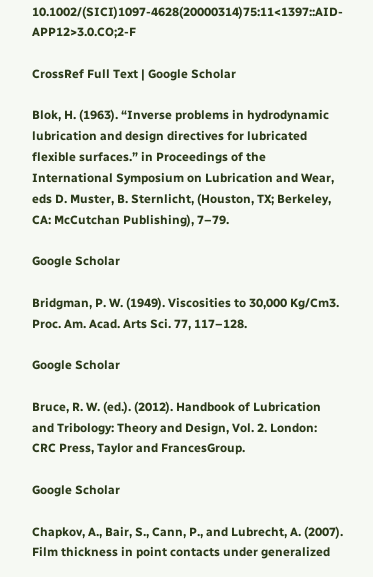10.1002/(SICI)1097-4628(20000314)75:11<1397::AID-APP12>3.0.CO;2-F

CrossRef Full Text | Google Scholar

Blok, H. (1963). “Inverse problems in hydrodynamic lubrication and design directives for lubricated flexible surfaces.” in Proceedings of the International Symposium on Lubrication and Wear, eds D. Muster, B. Sternlicht, (Houston, TX; Berkeley, CA: McCutchan Publishing), 7–79.

Google Scholar

Bridgman, P. W. (1949). Viscosities to 30,000 Kg/Cm3. Proc. Am. Acad. Arts Sci. 77, 117–128.

Google Scholar

Bruce, R. W. (ed.). (2012). Handbook of Lubrication and Tribology: Theory and Design, Vol. 2. London: CRC Press, Taylor and FrancesGroup.

Google Scholar

Chapkov, A., Bair, S., Cann, P., and Lubrecht, A. (2007). Film thickness in point contacts under generalized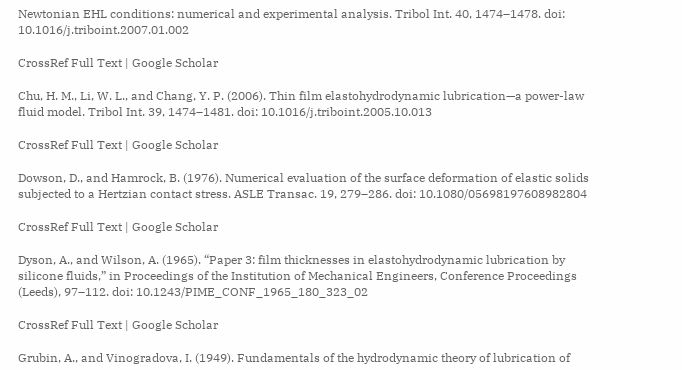Newtonian EHL conditions: numerical and experimental analysis. Tribol Int. 40, 1474–1478. doi: 10.1016/j.triboint.2007.01.002

CrossRef Full Text | Google Scholar

Chu, H. M., Li, W. L., and Chang, Y. P. (2006). Thin film elastohydrodynamic lubrication—a power-law fluid model. Tribol Int. 39, 1474–1481. doi: 10.1016/j.triboint.2005.10.013

CrossRef Full Text | Google Scholar

Dowson, D., and Hamrock, B. (1976). Numerical evaluation of the surface deformation of elastic solids subjected to a Hertzian contact stress. ASLE Transac. 19, 279–286. doi: 10.1080/05698197608982804

CrossRef Full Text | Google Scholar

Dyson, A., and Wilson, A. (1965). “Paper 3: film thicknesses in elastohydrodynamic lubrication by silicone fluids,” in Proceedings of the Institution of Mechanical Engineers, Conference Proceedings (Leeds), 97–112. doi: 10.1243/PIME_CONF_1965_180_323_02

CrossRef Full Text | Google Scholar

Grubin, A., and Vinogradova, I. (1949). Fundamentals of the hydrodynamic theory of lubrication of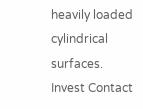heavily loaded cylindrical surfaces. Invest Contact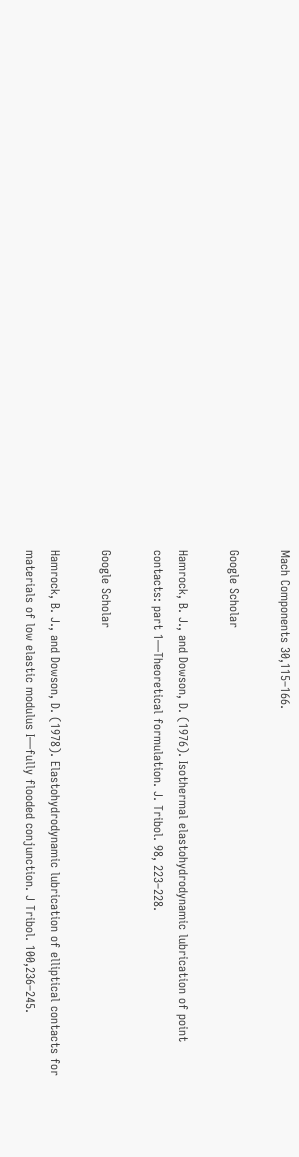Mach Components 30,115–166.

Google Scholar

Hamrock, B. J., and Dowson, D. (1976). Isothermal elastohydrodynamic lubrication of point contacts: part 1—Theoretical formulation. J. Tribol. 98, 223–228.

Google Scholar

Hamrock, B. J., and Dowson, D. (1978). Elastohydrodynamic lubrication of elliptical contacts for materials of low elastic modulus I—fully flooded conjunction. J Tribol. 100,236–245.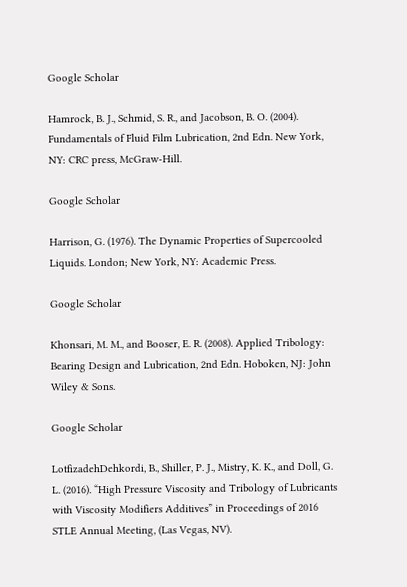Google Scholar

Hamrock, B. J., Schmid, S. R., and Jacobson, B. O. (2004). Fundamentals of Fluid Film Lubrication, 2nd Edn. New York, NY: CRC press, McGraw-Hill.

Google Scholar

Harrison, G. (1976). The Dynamic Properties of Supercooled Liquids. London; New York, NY: Academic Press.

Google Scholar

Khonsari, M. M., and Booser, E. R. (2008). Applied Tribology: Bearing Design and Lubrication, 2nd Edn. Hoboken, NJ: John Wiley & Sons.

Google Scholar

LotfizadehDehkordi, B., Shiller, P. J., Mistry, K. K., and Doll, G. L. (2016). “High Pressure Viscosity and Tribology of Lubricants with Viscosity Modifiers Additives” in Proceedings of 2016 STLE Annual Meeting, (Las Vegas, NV).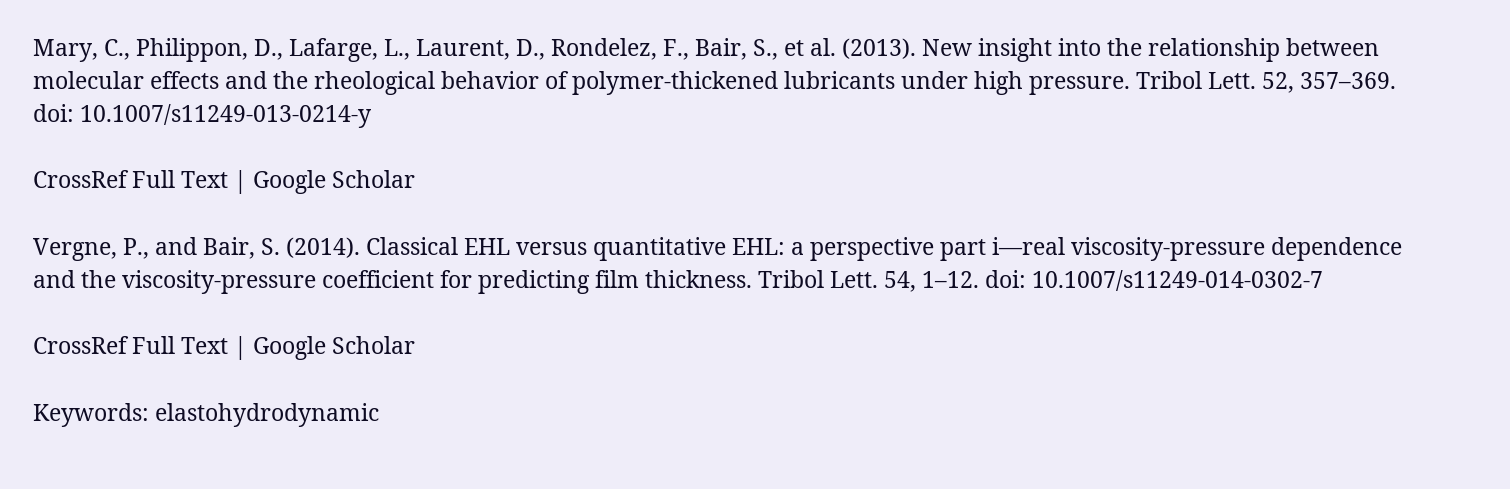Mary, C., Philippon, D., Lafarge, L., Laurent, D., Rondelez, F., Bair, S., et al. (2013). New insight into the relationship between molecular effects and the rheological behavior of polymer-thickened lubricants under high pressure. Tribol Lett. 52, 357–369. doi: 10.1007/s11249-013-0214-y

CrossRef Full Text | Google Scholar

Vergne, P., and Bair, S. (2014). Classical EHL versus quantitative EHL: a perspective part i—real viscosity-pressure dependence and the viscosity-pressure coefficient for predicting film thickness. Tribol Lett. 54, 1–12. doi: 10.1007/s11249-014-0302-7

CrossRef Full Text | Google Scholar

Keywords: elastohydrodynamic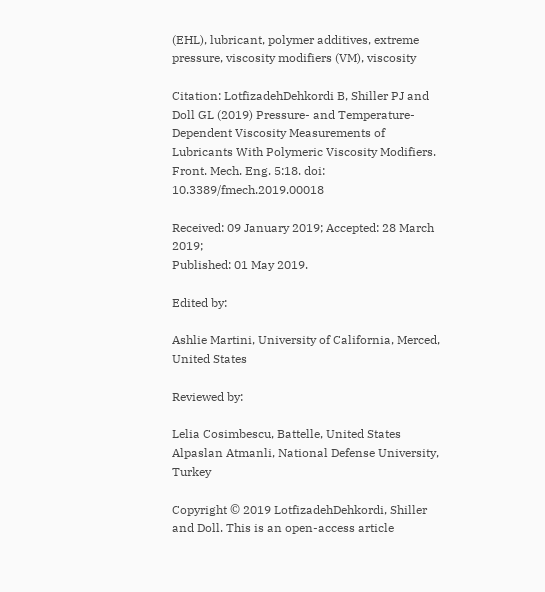(EHL), lubricant, polymer additives, extreme pressure, viscosity modifiers (VM), viscosity

Citation: LotfizadehDehkordi B, Shiller PJ and Doll GL (2019) Pressure- and Temperature-Dependent Viscosity Measurements of Lubricants With Polymeric Viscosity Modifiers. Front. Mech. Eng. 5:18. doi: 10.3389/fmech.2019.00018

Received: 09 January 2019; Accepted: 28 March 2019;
Published: 01 May 2019.

Edited by:

Ashlie Martini, University of California, Merced, United States

Reviewed by:

Lelia Cosimbescu, Battelle, United States
Alpaslan Atmanli, National Defense University, Turkey

Copyright © 2019 LotfizadehDehkordi, Shiller and Doll. This is an open-access article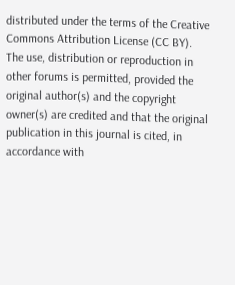distributed under the terms of the Creative Commons Attribution License (CC BY). The use, distribution or reproduction in other forums is permitted, provided the original author(s) and the copyright owner(s) are credited and that the original publication in this journal is cited, in accordance with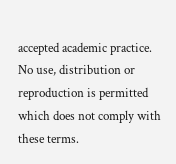accepted academic practice. No use, distribution or reproduction is permitted which does not comply with these terms.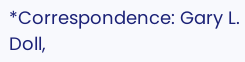*Correspondence: Gary L. Doll,